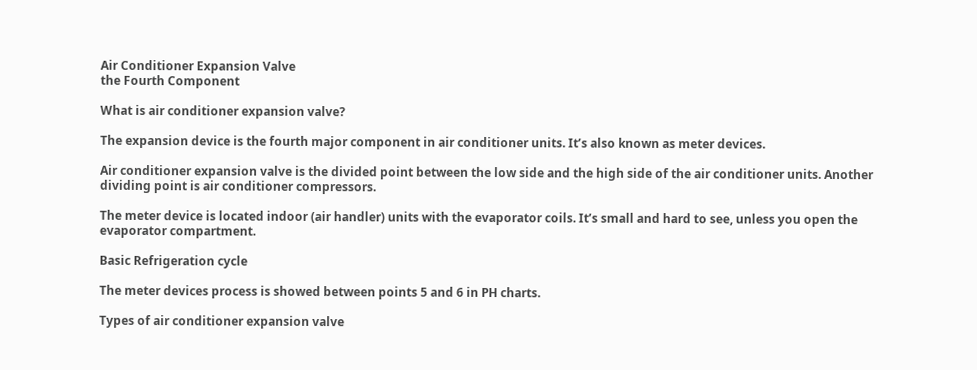Air Conditioner Expansion Valve
the Fourth Component

What is air conditioner expansion valve?

The expansion device is the fourth major component in air conditioner units. It’s also known as meter devices.

Air conditioner expansion valve is the divided point between the low side and the high side of the air conditioner units. Another dividing point is air conditioner compressors.

The meter device is located indoor (air handler) units with the evaporator coils. It’s small and hard to see, unless you open the evaporator compartment.

Basic Refrigeration cycle

The meter devices process is showed between points 5 and 6 in PH charts.

Types of air conditioner expansion valve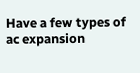Have a few types of ac expansion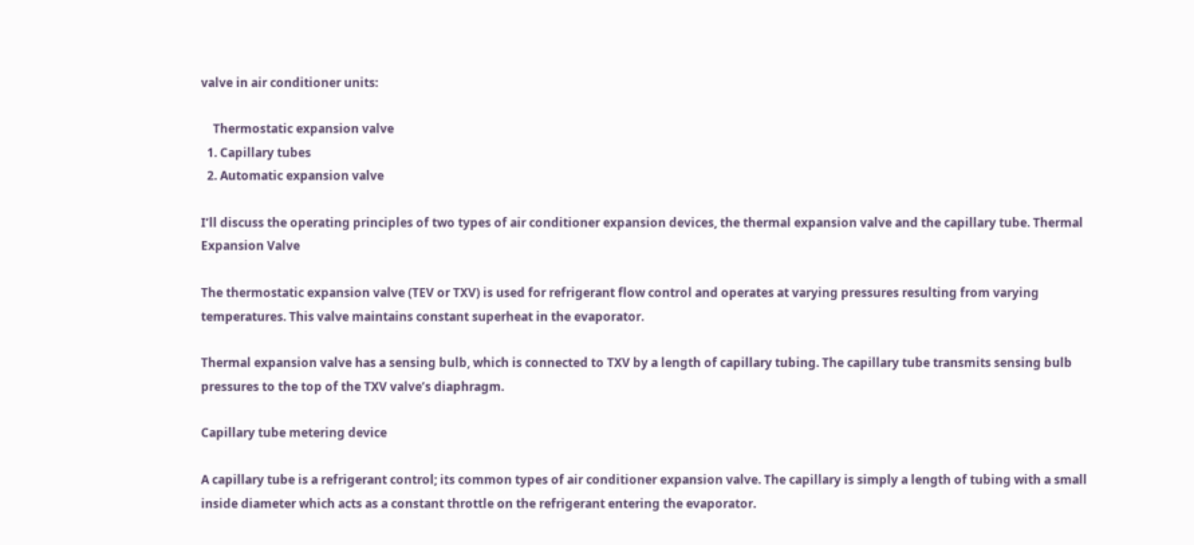valve in air conditioner units:

    Thermostatic expansion valve
  1. Capillary tubes
  2. Automatic expansion valve

I’ll discuss the operating principles of two types of air conditioner expansion devices, the thermal expansion valve and the capillary tube. Thermal Expansion Valve

The thermostatic expansion valve (TEV or TXV) is used for refrigerant flow control and operates at varying pressures resulting from varying temperatures. This valve maintains constant superheat in the evaporator.

Thermal expansion valve has a sensing bulb, which is connected to TXV by a length of capillary tubing. The capillary tube transmits sensing bulb pressures to the top of the TXV valve’s diaphragm.

Capillary tube metering device

A capillary tube is a refrigerant control; its common types of air conditioner expansion valve. The capillary is simply a length of tubing with a small inside diameter which acts as a constant throttle on the refrigerant entering the evaporator.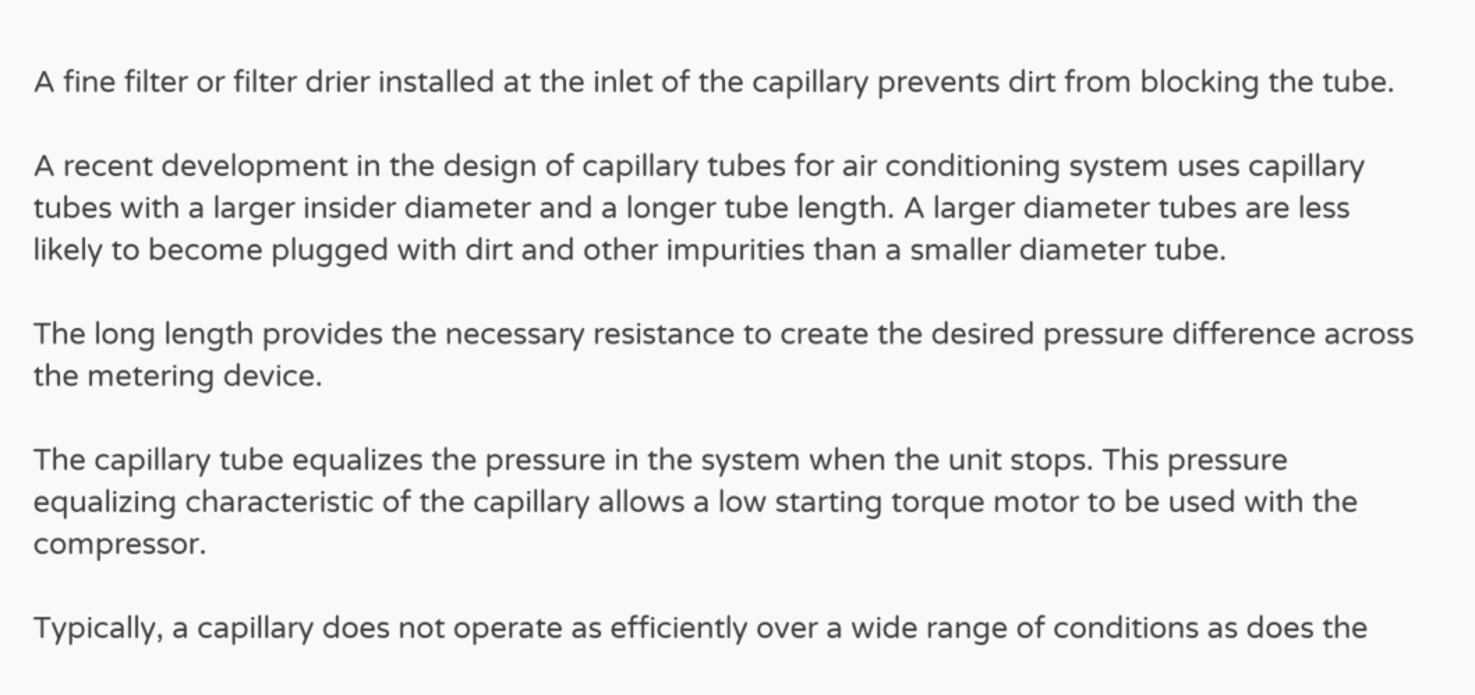A fine filter or filter drier installed at the inlet of the capillary prevents dirt from blocking the tube.

A recent development in the design of capillary tubes for air conditioning system uses capillary tubes with a larger insider diameter and a longer tube length. A larger diameter tubes are less likely to become plugged with dirt and other impurities than a smaller diameter tube.

The long length provides the necessary resistance to create the desired pressure difference across the metering device.

The capillary tube equalizes the pressure in the system when the unit stops. This pressure equalizing characteristic of the capillary allows a low starting torque motor to be used with the compressor.

Typically, a capillary does not operate as efficiently over a wide range of conditions as does the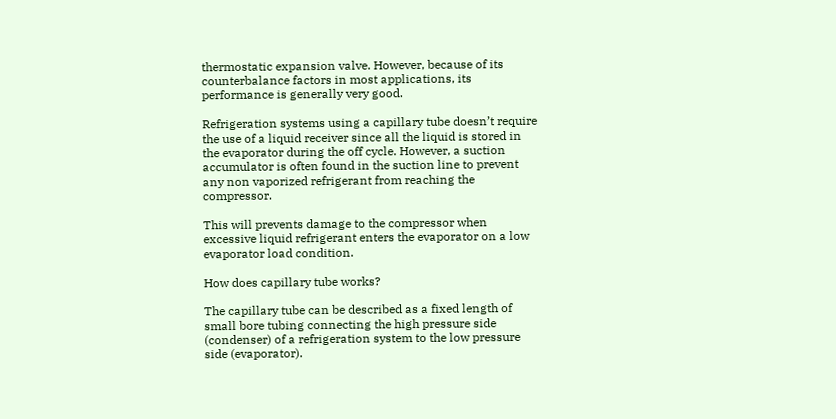thermostatic expansion valve. However, because of its counterbalance factors in most applications, its performance is generally very good.

Refrigeration systems using a capillary tube doesn’t require the use of a liquid receiver since all the liquid is stored in the evaporator during the off cycle. However, a suction accumulator is often found in the suction line to prevent any non vaporized refrigerant from reaching the compressor.

This will prevents damage to the compressor when excessive liquid refrigerant enters the evaporator on a low evaporator load condition.

How does capillary tube works?

The capillary tube can be described as a fixed length of small bore tubing connecting the high pressure side (condenser) of a refrigeration system to the low pressure side (evaporator).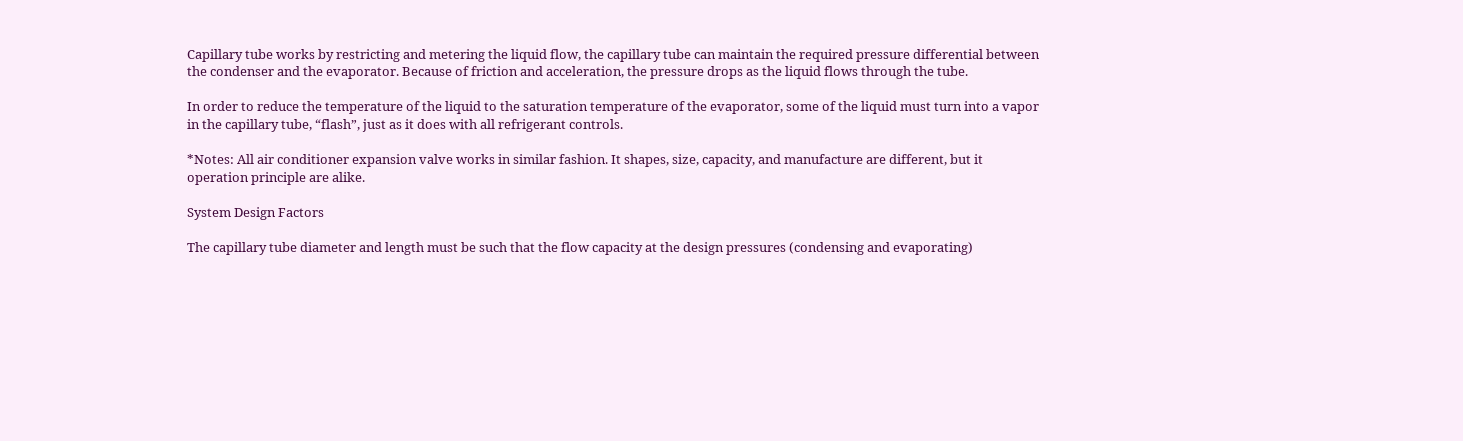Capillary tube works by restricting and metering the liquid flow, the capillary tube can maintain the required pressure differential between the condenser and the evaporator. Because of friction and acceleration, the pressure drops as the liquid flows through the tube.

In order to reduce the temperature of the liquid to the saturation temperature of the evaporator, some of the liquid must turn into a vapor in the capillary tube, “flash”, just as it does with all refrigerant controls.

*Notes: All air conditioner expansion valve works in similar fashion. It shapes, size, capacity, and manufacture are different, but it operation principle are alike.

System Design Factors

The capillary tube diameter and length must be such that the flow capacity at the design pressures (condensing and evaporating)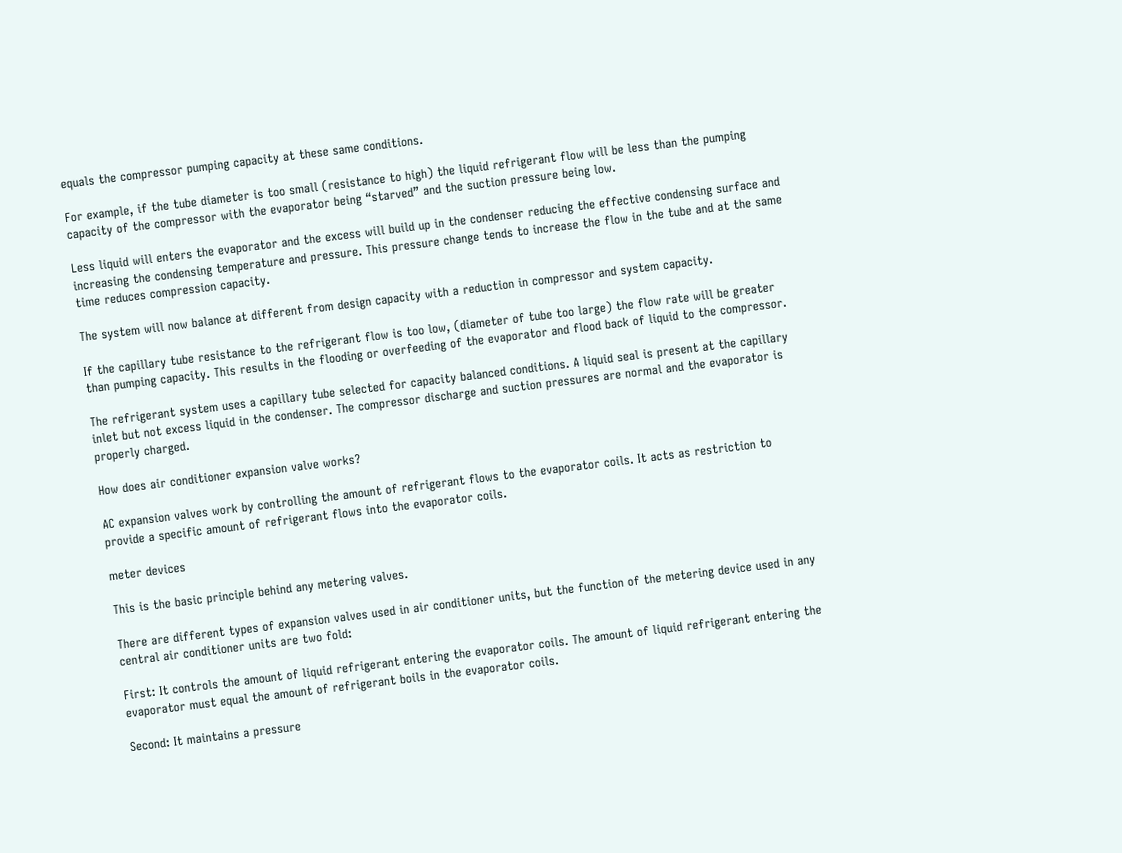equals the compressor pumping capacity at these same conditions.

For example, if the tube diameter is too small (resistance to high) the liquid refrigerant flow will be less than the pumping capacity of the compressor with the evaporator being “starved” and the suction pressure being low.

Less liquid will enters the evaporator and the excess will build up in the condenser reducing the effective condensing surface and increasing the condensing temperature and pressure. This pressure change tends to increase the flow in the tube and at the same time reduces compression capacity.

The system will now balance at different from design capacity with a reduction in compressor and system capacity.

If the capillary tube resistance to the refrigerant flow is too low, (diameter of tube too large) the flow rate will be greater than pumping capacity. This results in the flooding or overfeeding of the evaporator and flood back of liquid to the compressor.

The refrigerant system uses a capillary tube selected for capacity balanced conditions. A liquid seal is present at the capillary inlet but not excess liquid in the condenser. The compressor discharge and suction pressures are normal and the evaporator is properly charged.

How does air conditioner expansion valve works?

AC expansion valves work by controlling the amount of refrigerant flows to the evaporator coils. It acts as restriction to provide a specific amount of refrigerant flows into the evaporator coils.

meter devices

This is the basic principle behind any metering valves.

There are different types of expansion valves used in air conditioner units, but the function of the metering device used in any central air conditioner units are two fold:

First: It controls the amount of liquid refrigerant entering the evaporator coils. The amount of liquid refrigerant entering the evaporator must equal the amount of refrigerant boils in the evaporator coils.

Second: It maintains a pressure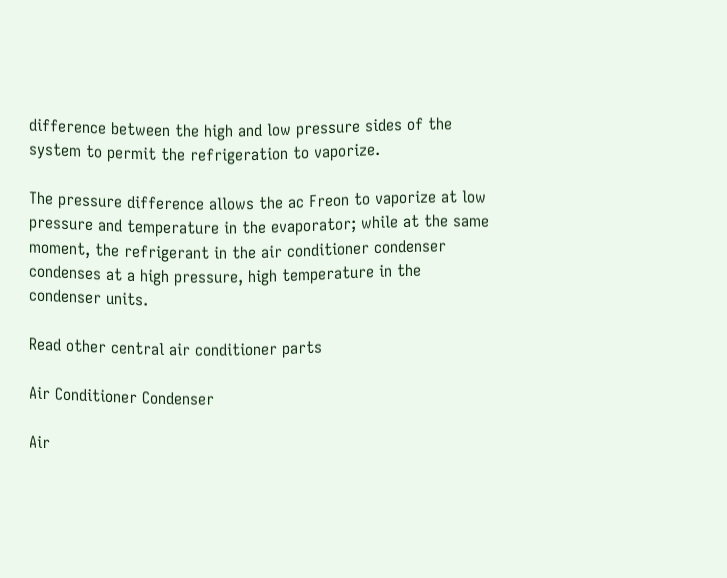difference between the high and low pressure sides of the system to permit the refrigeration to vaporize.

The pressure difference allows the ac Freon to vaporize at low pressure and temperature in the evaporator; while at the same moment, the refrigerant in the air conditioner condenser condenses at a high pressure, high temperature in the condenser units.

Read other central air conditioner parts

Air Conditioner Condenser

Air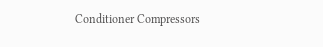Conditioner Compressors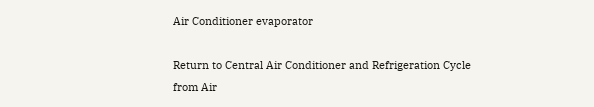Air Conditioner evaporator

Return to Central Air Conditioner and Refrigeration Cycle from Air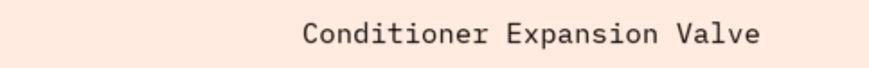Conditioner Expansion Valve